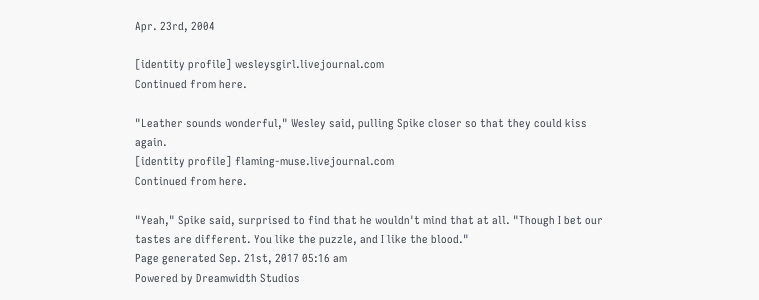Apr. 23rd, 2004

[identity profile] wesleysgirl.livejournal.com
Continued from here.

"Leather sounds wonderful," Wesley said, pulling Spike closer so that they could kiss again.
[identity profile] flaming-muse.livejournal.com
Continued from here.

"Yeah," Spike said, surprised to find that he wouldn't mind that at all. "Though I bet our tastes are different. You like the puzzle, and I like the blood."
Page generated Sep. 21st, 2017 05:16 am
Powered by Dreamwidth Studios